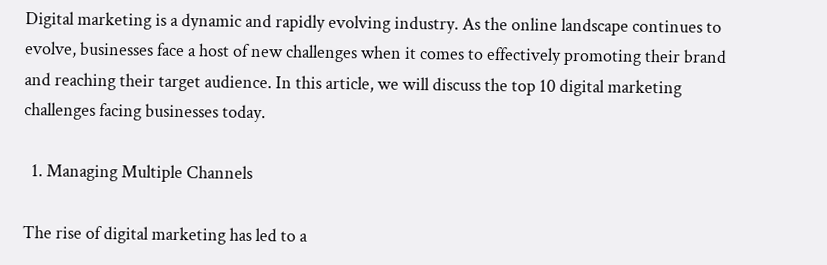Digital marketing is a dynamic and rapidly evolving industry. As the online landscape continues to evolve, businesses face a host of new challenges when it comes to effectively promoting their brand and reaching their target audience. In this article, we will discuss the top 10 digital marketing challenges facing businesses today.

  1. Managing Multiple Channels

The rise of digital marketing has led to a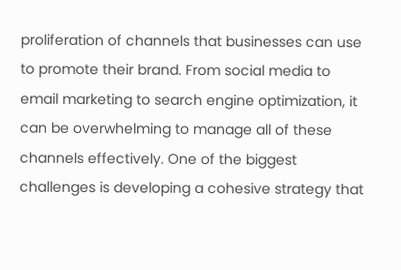proliferation of channels that businesses can use to promote their brand. From social media to email marketing to search engine optimization, it can be overwhelming to manage all of these channels effectively. One of the biggest challenges is developing a cohesive strategy that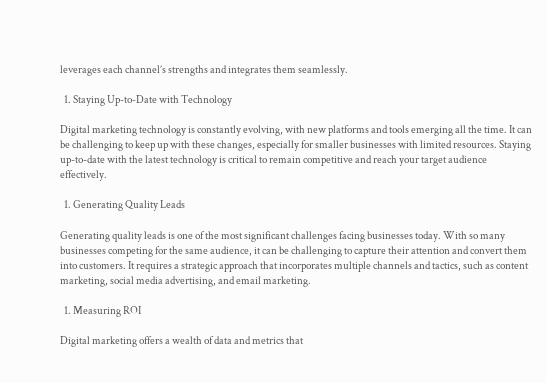leverages each channel’s strengths and integrates them seamlessly.

  1. Staying Up-to-Date with Technology

Digital marketing technology is constantly evolving, with new platforms and tools emerging all the time. It can be challenging to keep up with these changes, especially for smaller businesses with limited resources. Staying up-to-date with the latest technology is critical to remain competitive and reach your target audience effectively.

  1. Generating Quality Leads

Generating quality leads is one of the most significant challenges facing businesses today. With so many businesses competing for the same audience, it can be challenging to capture their attention and convert them into customers. It requires a strategic approach that incorporates multiple channels and tactics, such as content marketing, social media advertising, and email marketing.

  1. Measuring ROI

Digital marketing offers a wealth of data and metrics that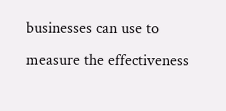businesses can use to measure the effectiveness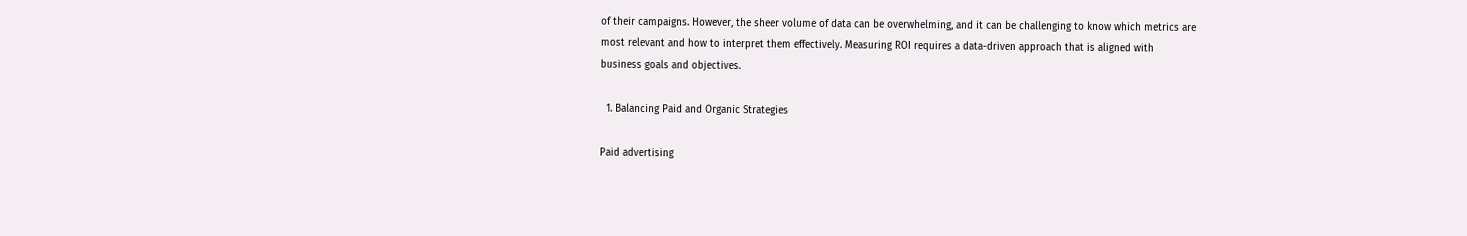of their campaigns. However, the sheer volume of data can be overwhelming, and it can be challenging to know which metrics are most relevant and how to interpret them effectively. Measuring ROI requires a data-driven approach that is aligned with business goals and objectives.

  1. Balancing Paid and Organic Strategies

Paid advertising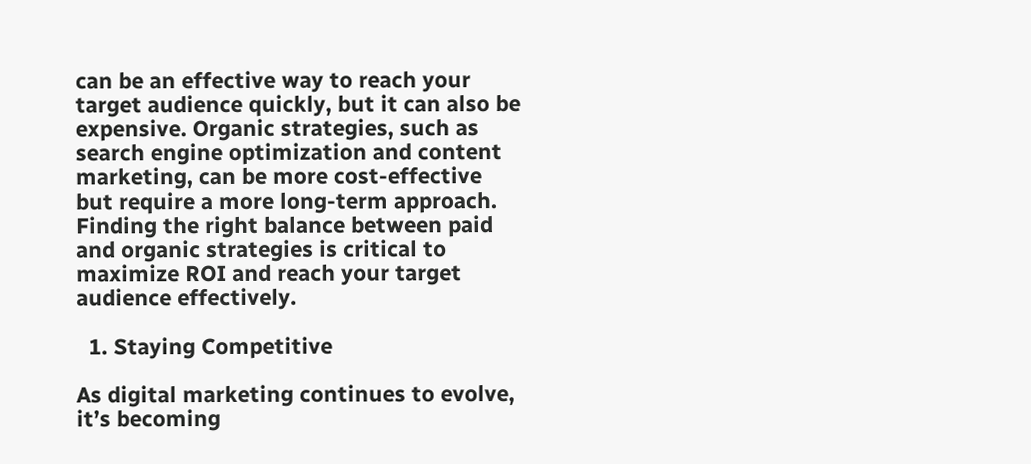can be an effective way to reach your target audience quickly, but it can also be expensive. Organic strategies, such as search engine optimization and content marketing, can be more cost-effective but require a more long-term approach. Finding the right balance between paid and organic strategies is critical to maximize ROI and reach your target audience effectively.

  1. Staying Competitive

As digital marketing continues to evolve, it’s becoming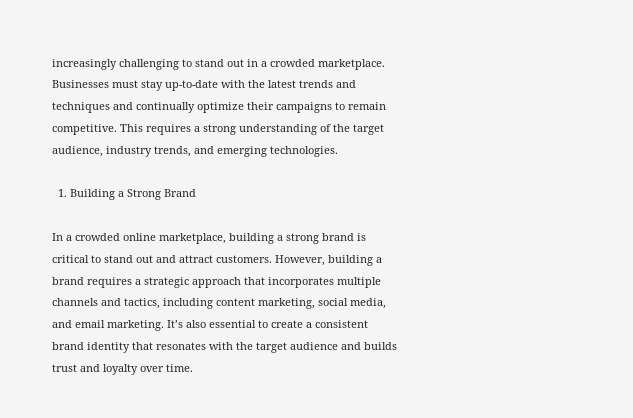increasingly challenging to stand out in a crowded marketplace. Businesses must stay up-to-date with the latest trends and techniques and continually optimize their campaigns to remain competitive. This requires a strong understanding of the target audience, industry trends, and emerging technologies.

  1. Building a Strong Brand

In a crowded online marketplace, building a strong brand is critical to stand out and attract customers. However, building a brand requires a strategic approach that incorporates multiple channels and tactics, including content marketing, social media, and email marketing. It’s also essential to create a consistent brand identity that resonates with the target audience and builds trust and loyalty over time.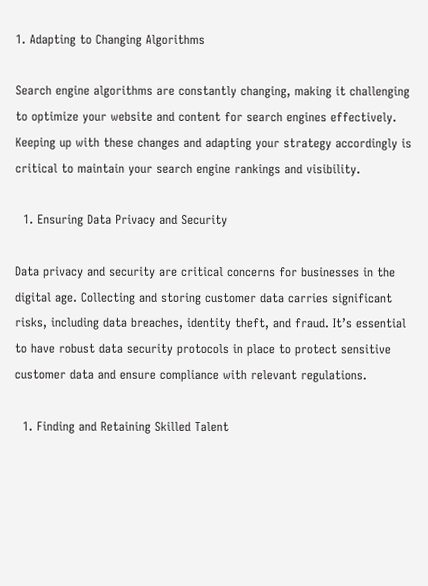1. Adapting to Changing Algorithms

Search engine algorithms are constantly changing, making it challenging to optimize your website and content for search engines effectively. Keeping up with these changes and adapting your strategy accordingly is critical to maintain your search engine rankings and visibility.

  1. Ensuring Data Privacy and Security

Data privacy and security are critical concerns for businesses in the digital age. Collecting and storing customer data carries significant risks, including data breaches, identity theft, and fraud. It’s essential to have robust data security protocols in place to protect sensitive customer data and ensure compliance with relevant regulations.

  1. Finding and Retaining Skilled Talent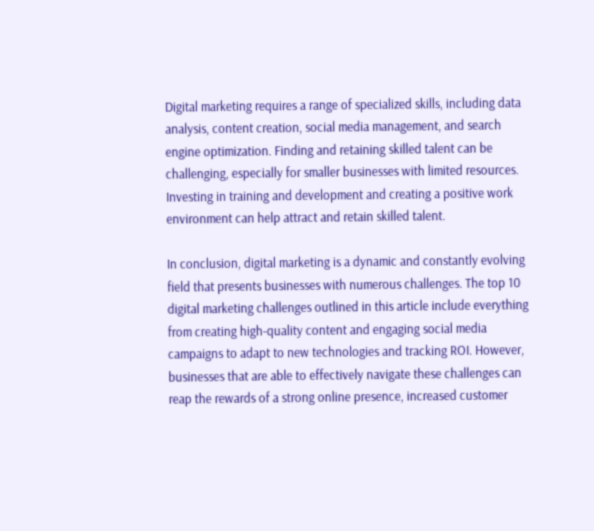Digital marketing requires a range of specialized skills, including data analysis, content creation, social media management, and search engine optimization. Finding and retaining skilled talent can be challenging, especially for smaller businesses with limited resources. Investing in training and development and creating a positive work environment can help attract and retain skilled talent.

In conclusion, digital marketing is a dynamic and constantly evolving field that presents businesses with numerous challenges. The top 10 digital marketing challenges outlined in this article include everything from creating high-quality content and engaging social media campaigns to adapt to new technologies and tracking ROI. However, businesses that are able to effectively navigate these challenges can reap the rewards of a strong online presence, increased customer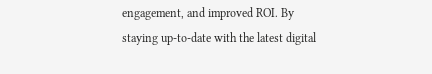engagement, and improved ROI. By staying up-to-date with the latest digital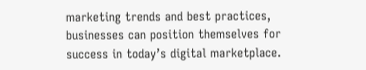marketing trends and best practices, businesses can position themselves for success in today’s digital marketplace.